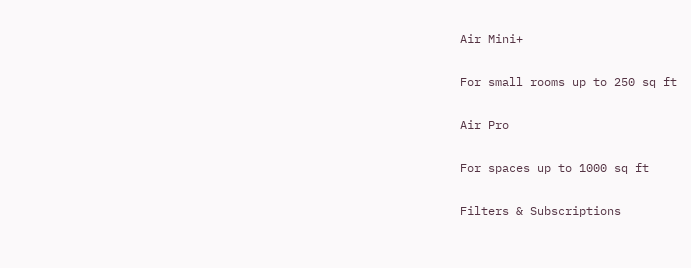Air Mini+

For small rooms up to 250 sq ft

Air Pro

For spaces up to 1000 sq ft

Filters & Subscriptions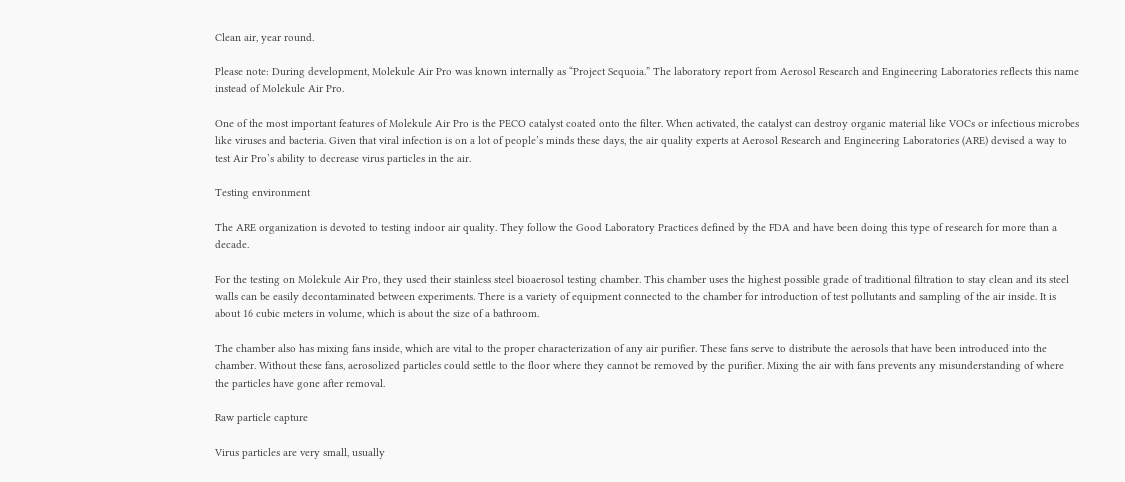Clean air, year round.

Please note: During development, Molekule Air Pro was known internally as “Project Sequoia.” The laboratory report from Aerosol Research and Engineering Laboratories reflects this name instead of Molekule Air Pro.

One of the most important features of Molekule Air Pro is the PECO catalyst coated onto the filter. When activated, the catalyst can destroy organic material like VOCs or infectious microbes like viruses and bacteria. Given that viral infection is on a lot of people’s minds these days, the air quality experts at Aerosol Research and Engineering Laboratories (ARE) devised a way to test Air Pro’s ability to decrease virus particles in the air.

Testing environment

The ARE organization is devoted to testing indoor air quality. They follow the Good Laboratory Practices defined by the FDA and have been doing this type of research for more than a decade.

For the testing on Molekule Air Pro, they used their stainless steel bioaerosol testing chamber. This chamber uses the highest possible grade of traditional filtration to stay clean and its steel walls can be easily decontaminated between experiments. There is a variety of equipment connected to the chamber for introduction of test pollutants and sampling of the air inside. It is about 16 cubic meters in volume, which is about the size of a bathroom.

The chamber also has mixing fans inside, which are vital to the proper characterization of any air purifier. These fans serve to distribute the aerosols that have been introduced into the chamber. Without these fans, aerosolized particles could settle to the floor where they cannot be removed by the purifier. Mixing the air with fans prevents any misunderstanding of where the particles have gone after removal.

Raw particle capture

Virus particles are very small, usually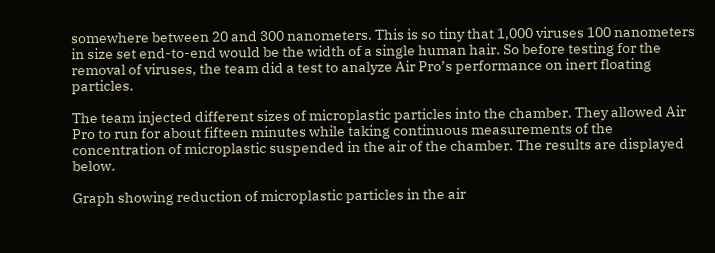somewhere between 20 and 300 nanometers. This is so tiny that 1,000 viruses 100 nanometers in size set end-to-end would be the width of a single human hair. So before testing for the removal of viruses, the team did a test to analyze Air Pro’s performance on inert floating particles.

The team injected different sizes of microplastic particles into the chamber. They allowed Air Pro to run for about fifteen minutes while taking continuous measurements of the concentration of microplastic suspended in the air of the chamber. The results are displayed below.

Graph showing reduction of microplastic particles in the air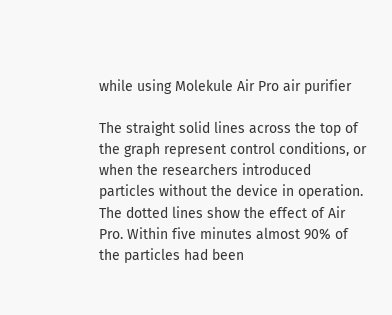while using Molekule Air Pro air purifier

The straight solid lines across the top of the graph represent control conditions, or when the researchers introduced particles without the device in operation. The dotted lines show the effect of Air Pro. Within five minutes almost 90% of the particles had been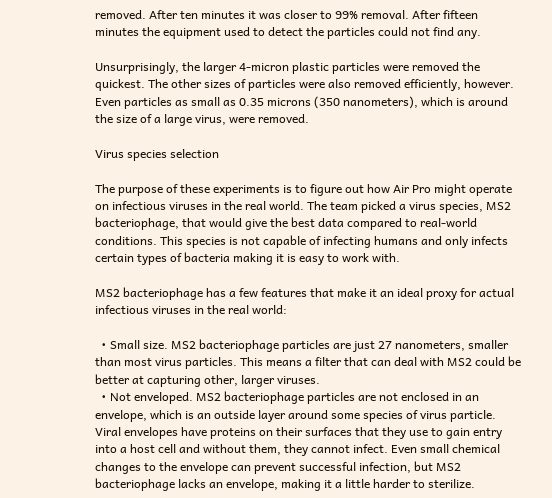removed. After ten minutes it was closer to 99% removal. After fifteen minutes the equipment used to detect the particles could not find any.

Unsurprisingly, the larger 4-micron plastic particles were removed the quickest. The other sizes of particles were also removed efficiently, however. Even particles as small as 0.35 microns (350 nanometers), which is around the size of a large virus, were removed.

Virus species selection

The purpose of these experiments is to figure out how Air Pro might operate on infectious viruses in the real world. The team picked a virus species, MS2 bacteriophage, that would give the best data compared to real-world conditions. This species is not capable of infecting humans and only infects certain types of bacteria making it is easy to work with.

MS2 bacteriophage has a few features that make it an ideal proxy for actual infectious viruses in the real world:

  • Small size. MS2 bacteriophage particles are just 27 nanometers, smaller than most virus particles. This means a filter that can deal with MS2 could be better at capturing other, larger viruses.
  • Not enveloped. MS2 bacteriophage particles are not enclosed in an envelope, which is an outside layer around some species of virus particle. Viral envelopes have proteins on their surfaces that they use to gain entry into a host cell and without them, they cannot infect. Even small chemical changes to the envelope can prevent successful infection, but MS2 bacteriophage lacks an envelope, making it a little harder to sterilize.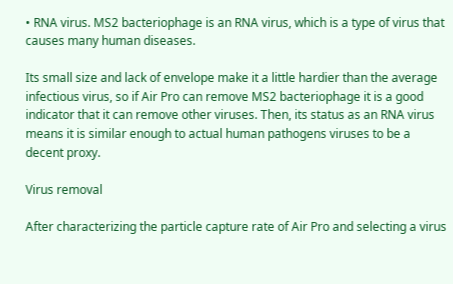• RNA virus. MS2 bacteriophage is an RNA virus, which is a type of virus that causes many human diseases.

Its small size and lack of envelope make it a little hardier than the average infectious virus, so if Air Pro can remove MS2 bacteriophage it is a good indicator that it can remove other viruses. Then, its status as an RNA virus means it is similar enough to actual human pathogens viruses to be a decent proxy.

Virus removal

After characterizing the particle capture rate of Air Pro and selecting a virus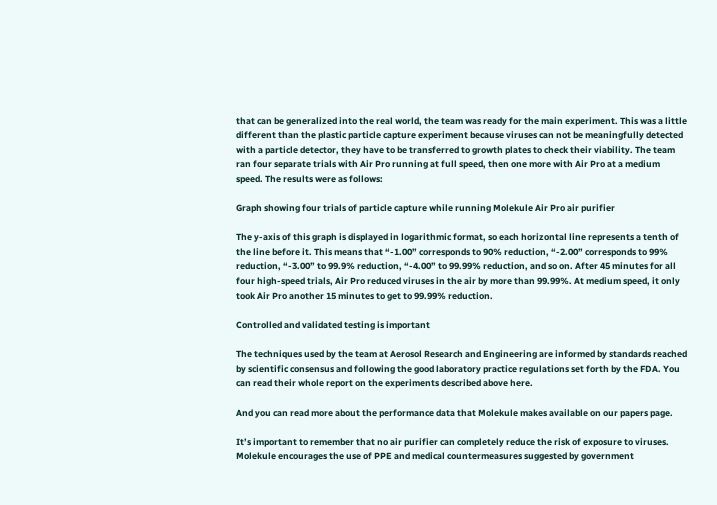that can be generalized into the real world, the team was ready for the main experiment. This was a little different than the plastic particle capture experiment because viruses can not be meaningfully detected with a particle detector, they have to be transferred to growth plates to check their viability. The team ran four separate trials with Air Pro running at full speed, then one more with Air Pro at a medium speed. The results were as follows:

Graph showing four trials of particle capture while running Molekule Air Pro air purifier

The y-axis of this graph is displayed in logarithmic format, so each horizontal line represents a tenth of the line before it. This means that “-1.00” corresponds to 90% reduction, “-2.00” corresponds to 99% reduction, “-3.00” to 99.9% reduction, “-4.00” to 99.99% reduction, and so on. After 45 minutes for all four high-speed trials, Air Pro reduced viruses in the air by more than 99.99%. At medium speed, it only took Air Pro another 15 minutes to get to 99.99% reduction.

Controlled and validated testing is important

The techniques used by the team at Aerosol Research and Engineering are informed by standards reached by scientific consensus and following the good laboratory practice regulations set forth by the FDA. You can read their whole report on the experiments described above here.

And you can read more about the performance data that Molekule makes available on our papers page.

It’s important to remember that no air purifier can completely reduce the risk of exposure to viruses. Molekule encourages the use of PPE and medical countermeasures suggested by government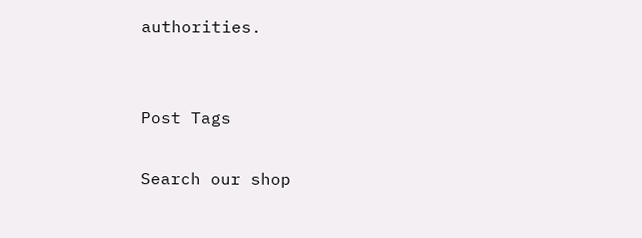authorities.


Post Tags

Search our shop